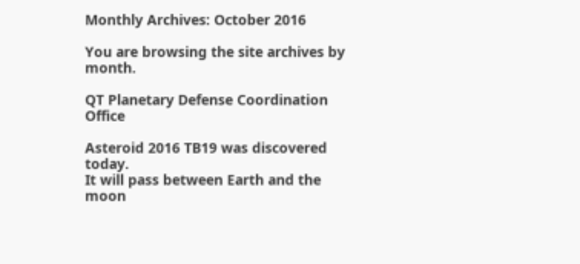Monthly Archives: October 2016

You are browsing the site archives by month.

QT Planetary Defense Coordination Office

Asteroid 2016 TB19 was discovered today.
It will pass between Earth and the moon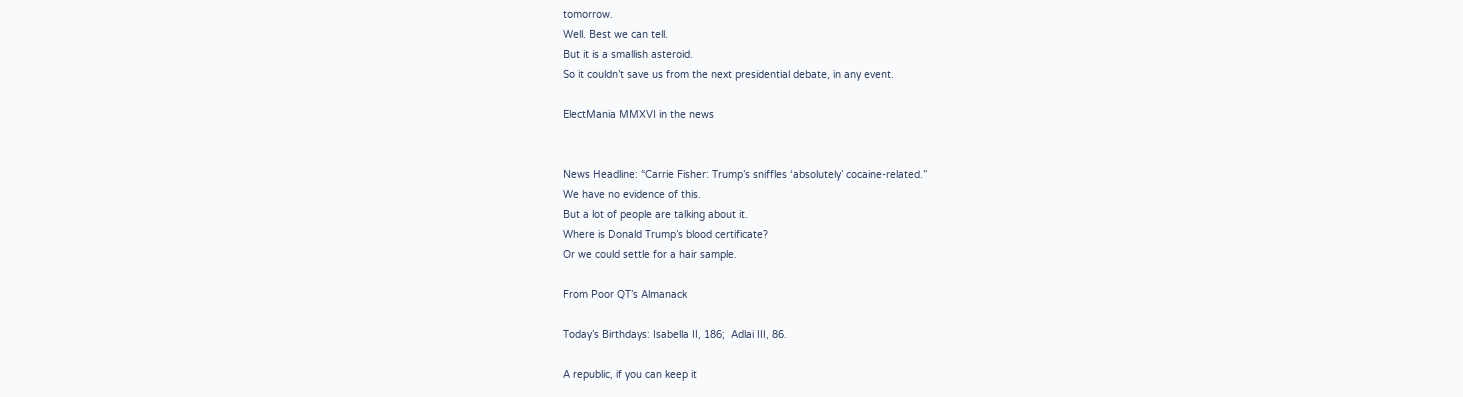tomorrow.
Well. Best we can tell.
But it is a smallish asteroid.
So it couldn’t save us from the next presidential debate, in any event.

ElectMania MMXVI in the news


News Headline: “Carrie Fisher: Trump’s sniffles ‘absolutely’ cocaine-related.”
We have no evidence of this.
But a lot of people are talking about it.
Where is Donald Trump’s blood certificate?
Or we could settle for a hair sample.

From Poor QT’s Almanack

Today’s Birthdays: Isabella II, 186;  Adlai III, 86.

A republic, if you can keep it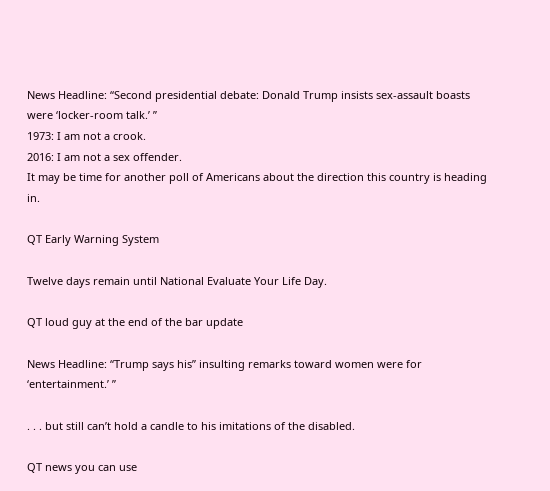News Headline: “Second presidential debate: Donald Trump insists sex-assault boasts were ‘locker-room talk.’ ”
1973: I am not a crook.
2016: I am not a sex offender.
It may be time for another poll of Americans about the direction this country is heading in.

QT Early Warning System

Twelve days remain until National Evaluate Your Life Day.

QT loud guy at the end of the bar update

News Headline: “Trump says his” insulting remarks toward women were for
‘entertainment.’ ”

. . . but still can’t hold a candle to his imitations of the disabled.

QT news you can use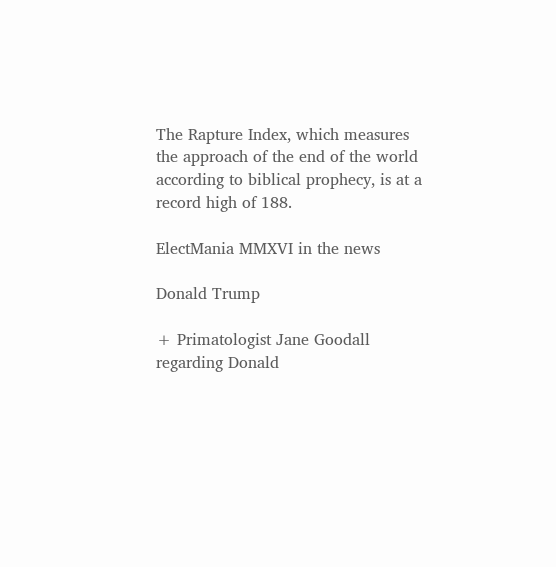The Rapture Index, which measures the approach of the end of the world according to biblical prophecy, is at a  record high of 188.

ElectMania MMXVI in the news

Donald Trump

+ Primatologist Jane Goodall regarding Donald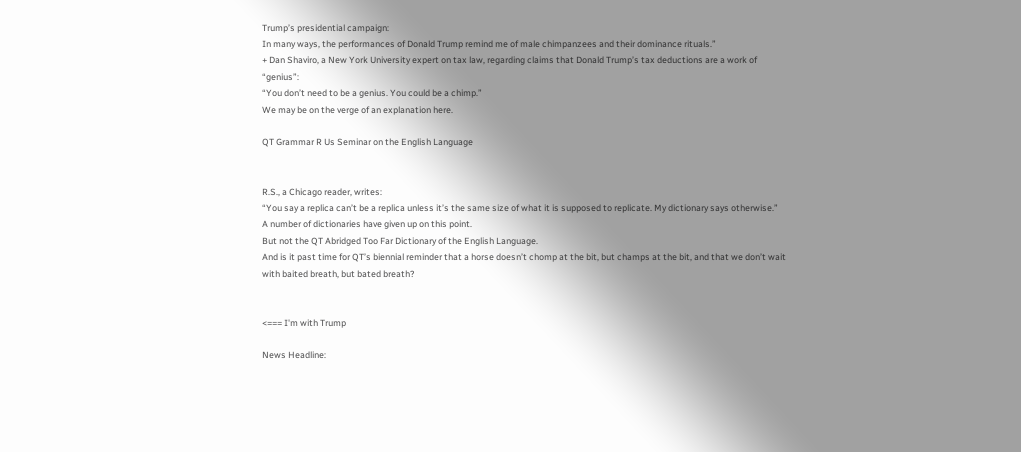Trump’s presidential campaign:
In many ways, the performances of Donald Trump remind me of male chimpanzees and their dominance rituals.”
+ Dan Shaviro, a New York University expert on tax law, regarding claims that Donald Trump’s tax deductions are a work of “genius”:
“You don’t need to be a genius. You could be a chimp.”
We may be on the verge of an explanation here.

QT Grammar R Us Seminar on the English Language


R.S., a Chicago reader, writes:
“You say a replica can’t be a replica unless it’s the same size of what it is supposed to replicate. My dictionary says otherwise.”
A number of dictionaries have given up on this point.
But not the QT Abridged Too Far Dictionary of the English Language.
And is it past time for QT’s biennial reminder that a horse doesn’t chomp at the bit, but champs at the bit, and that we don’t wait with baited breath, but bated breath?


<=== I'm with Trump

News Headline: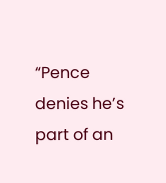“Pence denies he’s part of an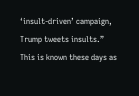‘insult-driven’ campaign, Trump tweets insults.”
This is known these days as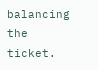balancing the ticket.